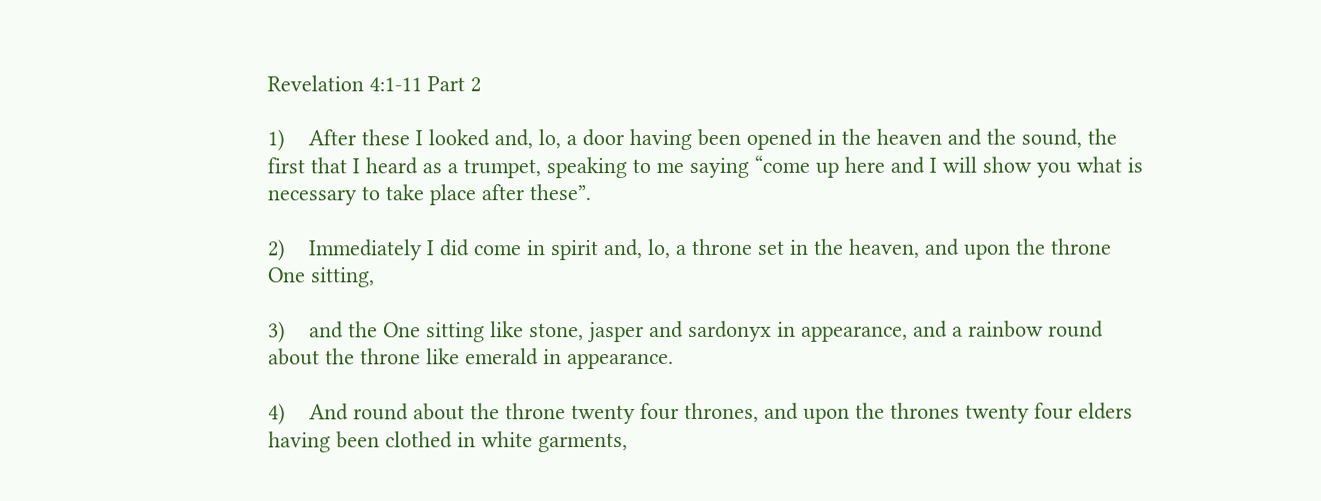Revelation 4:1-11 Part 2

1)    After these I looked and, lo, a door having been opened in the heaven and the sound, the first that I heard as a trumpet, speaking to me saying “come up here and I will show you what is necessary to take place after these”.

2)    Immediately I did come in spirit and, lo, a throne set in the heaven, and upon the throne One sitting,

3)    and the One sitting like stone, jasper and sardonyx in appearance, and a rainbow round about the throne like emerald in appearance.

4)    And round about the throne twenty four thrones, and upon the thrones twenty four elders having been clothed in white garments,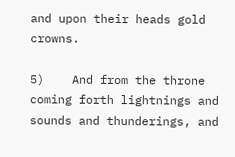and upon their heads gold crowns.

5)    And from the throne coming forth lightnings and sounds and thunderings, and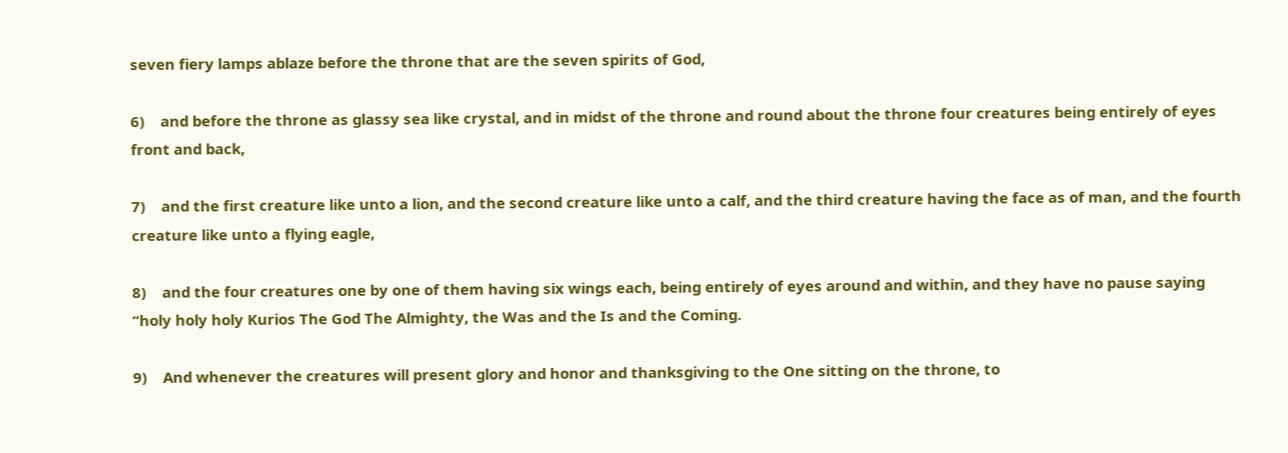seven fiery lamps ablaze before the throne that are the seven spirits of God,

6)    and before the throne as glassy sea like crystal, and in midst of the throne and round about the throne four creatures being entirely of eyes front and back,

7)    and the first creature like unto a lion, and the second creature like unto a calf, and the third creature having the face as of man, and the fourth creature like unto a flying eagle,

8)    and the four creatures one by one of them having six wings each, being entirely of eyes around and within, and they have no pause saying “holy holy holy Kurios The God The Almighty, the Was and the Is and the Coming.

9)    And whenever the creatures will present glory and honor and thanksgiving to the One sitting on the throne, to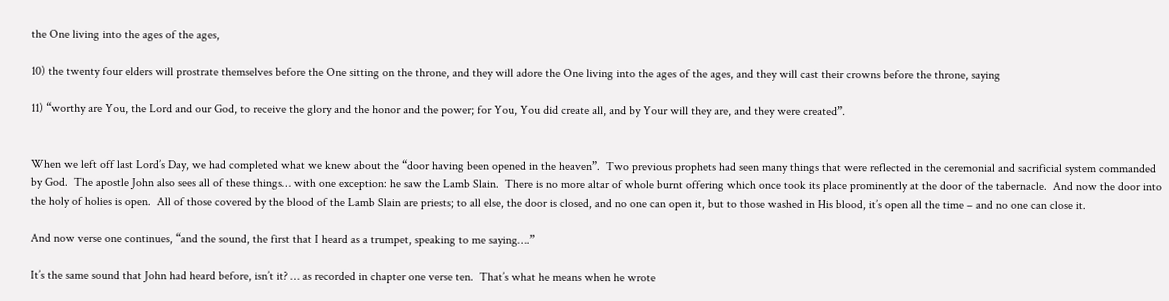the One living into the ages of the ages,

10) the twenty four elders will prostrate themselves before the One sitting on the throne, and they will adore the One living into the ages of the ages, and they will cast their crowns before the throne, saying

11) “worthy are You, the Lord and our God, to receive the glory and the honor and the power; for You, You did create all, and by Your will they are, and they were created”.


When we left off last Lord’s Day, we had completed what we knew about the “door having been opened in the heaven”.  Two previous prophets had seen many things that were reflected in the ceremonial and sacrificial system commanded by God.  The apostle John also sees all of these things… with one exception: he saw the Lamb Slain.  There is no more altar of whole burnt offering which once took its place prominently at the door of the tabernacle.  And now the door into the holy of holies is open.  All of those covered by the blood of the Lamb Slain are priests; to all else, the door is closed, and no one can open it, but to those washed in His blood, it’s open all the time – and no one can close it.

And now verse one continues, “and the sound, the first that I heard as a trumpet, speaking to me saying….”

It’s the same sound that John had heard before, isn’t it? … as recorded in chapter one verse ten.  That’s what he means when he wrote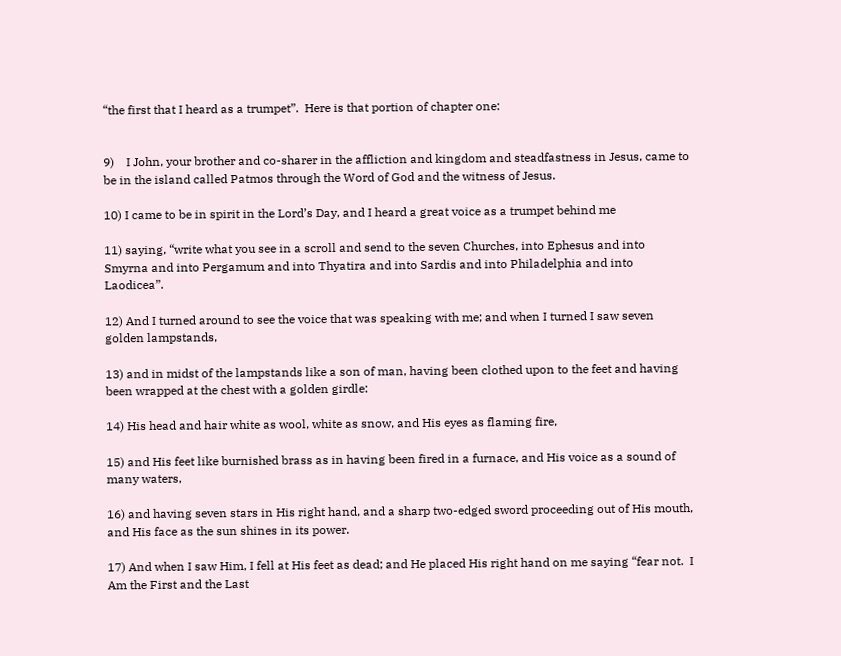“the first that I heard as a trumpet”.  Here is that portion of chapter one:


9)    I John, your brother and co-sharer in the affliction and kingdom and steadfastness in Jesus, came to be in the island called Patmos through the Word of God and the witness of Jesus.

10) I came to be in spirit in the Lord’s Day, and I heard a great voice as a trumpet behind me

11) saying, “write what you see in a scroll and send to the seven Churches, into Ephesus and into Smyrna and into Pergamum and into Thyatira and into Sardis and into Philadelphia and into Laodicea”.

12) And I turned around to see the voice that was speaking with me; and when I turned I saw seven golden lampstands,

13) and in midst of the lampstands like a son of man, having been clothed upon to the feet and having been wrapped at the chest with a golden girdle:

14) His head and hair white as wool, white as snow, and His eyes as flaming fire,

15) and His feet like burnished brass as in having been fired in a furnace, and His voice as a sound of many waters,

16) and having seven stars in His right hand, and a sharp two-edged sword proceeding out of His mouth, and His face as the sun shines in its power.

17) And when I saw Him, I fell at His feet as dead; and He placed His right hand on me saying “fear not.  I Am the First and the Last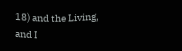18) and the Living, and I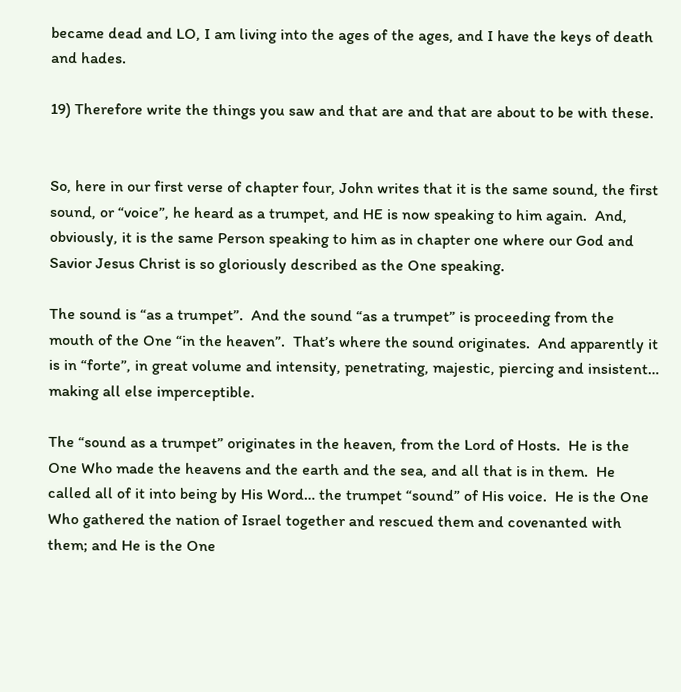became dead and LO, I am living into the ages of the ages, and I have the keys of death and hades.

19) Therefore write the things you saw and that are and that are about to be with these.


So, here in our first verse of chapter four, John writes that it is the same sound, the first sound, or “voice”, he heard as a trumpet, and HE is now speaking to him again.  And, obviously, it is the same Person speaking to him as in chapter one where our God and Savior Jesus Christ is so gloriously described as the One speaking.

The sound is “as a trumpet”.  And the sound “as a trumpet” is proceeding from the mouth of the One “in the heaven”.  That’s where the sound originates.  And apparently it is in “forte”, in great volume and intensity, penetrating, majestic, piercing and insistent… making all else imperceptible.

The “sound as a trumpet” originates in the heaven, from the Lord of Hosts.  He is the One Who made the heavens and the earth and the sea, and all that is in them.  He called all of it into being by His Word… the trumpet “sound” of His voice.  He is the One Who gathered the nation of Israel together and rescued them and covenanted with them; and He is the One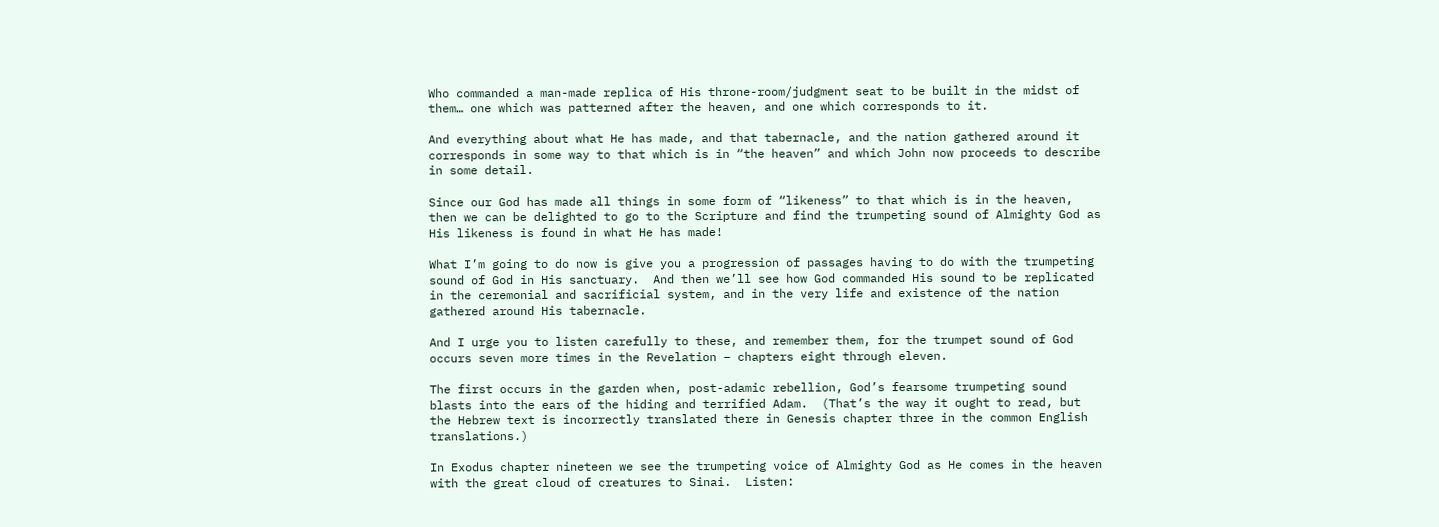Who commanded a man-made replica of His throne-room/judgment seat to be built in the midst of them… one which was patterned after the heaven, and one which corresponds to it.

And everything about what He has made, and that tabernacle, and the nation gathered around it corresponds in some way to that which is in “the heaven” and which John now proceeds to describe in some detail.

Since our God has made all things in some form of “likeness” to that which is in the heaven, then we can be delighted to go to the Scripture and find the trumpeting sound of Almighty God as His likeness is found in what He has made!

What I’m going to do now is give you a progression of passages having to do with the trumpeting sound of God in His sanctuary.  And then we’ll see how God commanded His sound to be replicated in the ceremonial and sacrificial system, and in the very life and existence of the nation gathered around His tabernacle.

And I urge you to listen carefully to these, and remember them, for the trumpet sound of God occurs seven more times in the Revelation – chapters eight through eleven.

The first occurs in the garden when, post-adamic rebellion, God’s fearsome trumpeting sound blasts into the ears of the hiding and terrified Adam.  (That’s the way it ought to read, but the Hebrew text is incorrectly translated there in Genesis chapter three in the common English translations.)

In Exodus chapter nineteen we see the trumpeting voice of Almighty God as He comes in the heaven with the great cloud of creatures to Sinai.  Listen: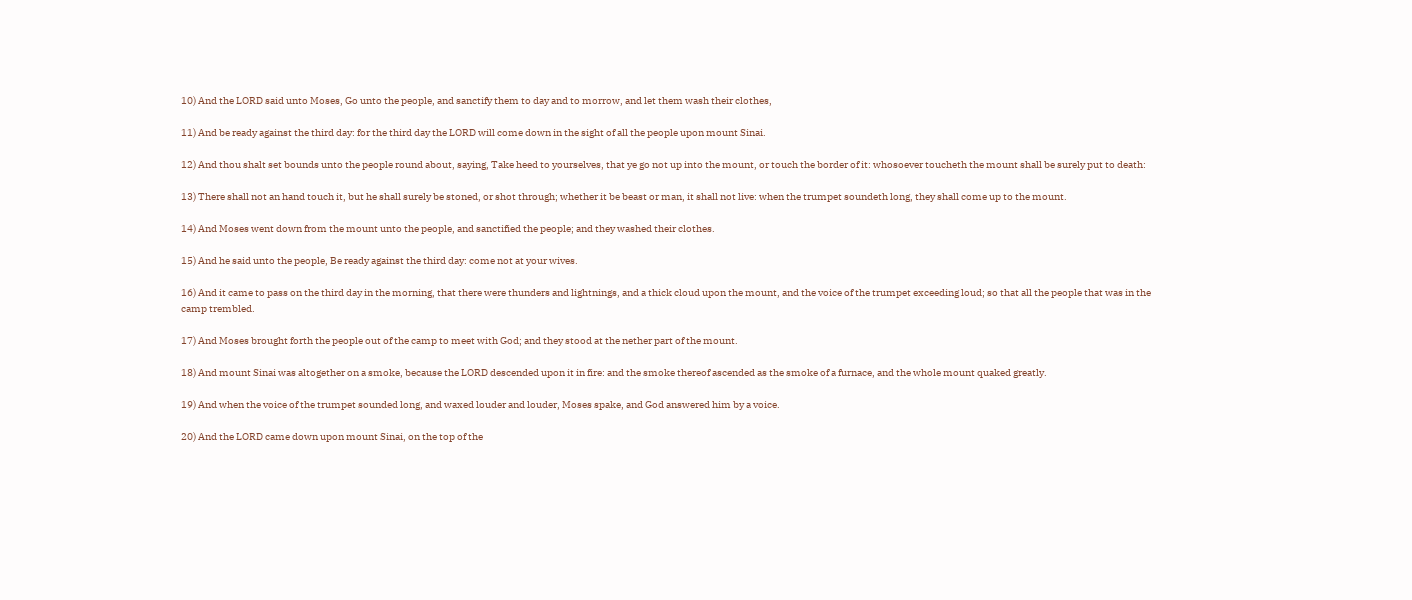10) And the LORD said unto Moses, Go unto the people, and sanctify them to day and to morrow, and let them wash their clothes,

11) And be ready against the third day: for the third day the LORD will come down in the sight of all the people upon mount Sinai.

12) And thou shalt set bounds unto the people round about, saying, Take heed to yourselves, that ye go not up into the mount, or touch the border of it: whosoever toucheth the mount shall be surely put to death:

13) There shall not an hand touch it, but he shall surely be stoned, or shot through; whether it be beast or man, it shall not live: when the trumpet soundeth long, they shall come up to the mount.

14) And Moses went down from the mount unto the people, and sanctified the people; and they washed their clothes.

15) And he said unto the people, Be ready against the third day: come not at your wives.

16) And it came to pass on the third day in the morning, that there were thunders and lightnings, and a thick cloud upon the mount, and the voice of the trumpet exceeding loud; so that all the people that was in the camp trembled.

17) And Moses brought forth the people out of the camp to meet with God; and they stood at the nether part of the mount.

18) And mount Sinai was altogether on a smoke, because the LORD descended upon it in fire: and the smoke thereof ascended as the smoke of a furnace, and the whole mount quaked greatly.

19) And when the voice of the trumpet sounded long, and waxed louder and louder, Moses spake, and God answered him by a voice.

20) And the LORD came down upon mount Sinai, on the top of the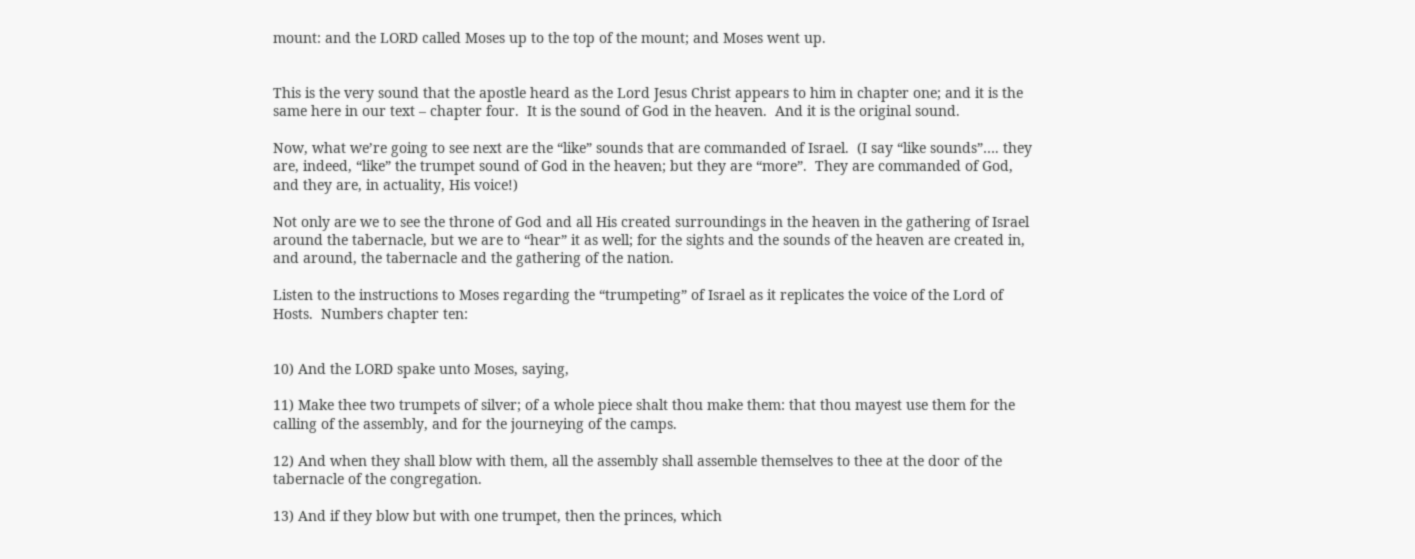mount: and the LORD called Moses up to the top of the mount; and Moses went up.


This is the very sound that the apostle heard as the Lord Jesus Christ appears to him in chapter one; and it is the same here in our text – chapter four.  It is the sound of God in the heaven.  And it is the original sound.

Now, what we’re going to see next are the “like” sounds that are commanded of Israel.  (I say “like sounds”…. they are, indeed, “like” the trumpet sound of God in the heaven; but they are “more”.  They are commanded of God, and they are, in actuality, His voice!)

Not only are we to see the throne of God and all His created surroundings in the heaven in the gathering of Israel around the tabernacle, but we are to “hear” it as well; for the sights and the sounds of the heaven are created in, and around, the tabernacle and the gathering of the nation.

Listen to the instructions to Moses regarding the “trumpeting” of Israel as it replicates the voice of the Lord of Hosts.  Numbers chapter ten:


10) And the LORD spake unto Moses, saying,

11) Make thee two trumpets of silver; of a whole piece shalt thou make them: that thou mayest use them for the calling of the assembly, and for the journeying of the camps.

12) And when they shall blow with them, all the assembly shall assemble themselves to thee at the door of the tabernacle of the congregation.

13) And if they blow but with one trumpet, then the princes, which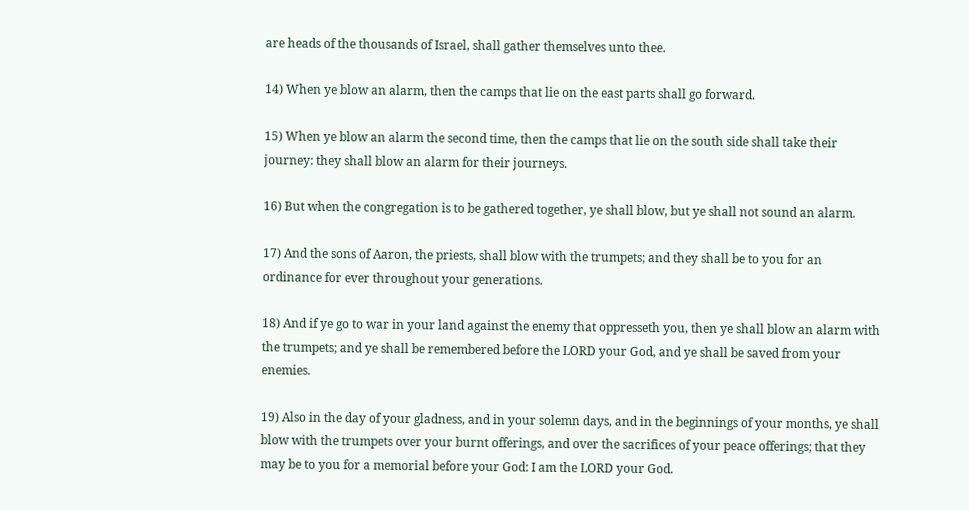are heads of the thousands of Israel, shall gather themselves unto thee.

14) When ye blow an alarm, then the camps that lie on the east parts shall go forward.

15) When ye blow an alarm the second time, then the camps that lie on the south side shall take their journey: they shall blow an alarm for their journeys.

16) But when the congregation is to be gathered together, ye shall blow, but ye shall not sound an alarm.

17) And the sons of Aaron, the priests, shall blow with the trumpets; and they shall be to you for an ordinance for ever throughout your generations.

18) And if ye go to war in your land against the enemy that oppresseth you, then ye shall blow an alarm with the trumpets; and ye shall be remembered before the LORD your God, and ye shall be saved from your enemies.

19) Also in the day of your gladness, and in your solemn days, and in the beginnings of your months, ye shall blow with the trumpets over your burnt offerings, and over the sacrifices of your peace offerings; that they may be to you for a memorial before your God: I am the LORD your God.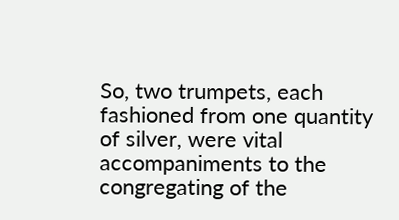So, two trumpets, each fashioned from one quantity of silver, were vital accompaniments to the congregating of the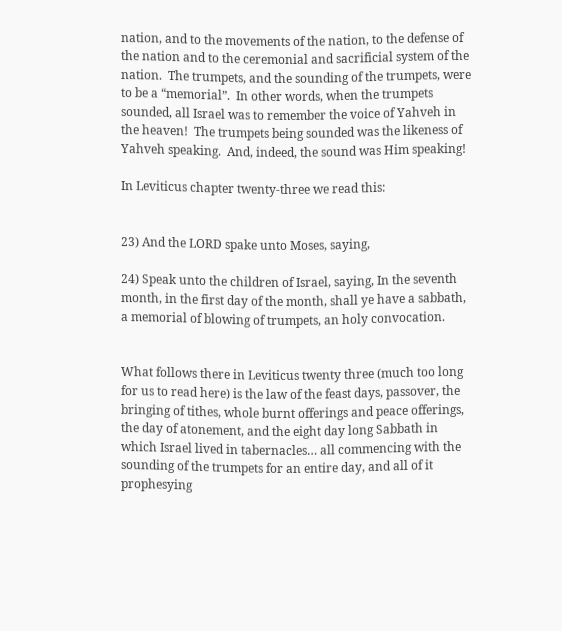nation, and to the movements of the nation, to the defense of the nation and to the ceremonial and sacrificial system of the nation.  The trumpets, and the sounding of the trumpets, were to be a “memorial”.  In other words, when the trumpets sounded, all Israel was to remember the voice of Yahveh in the heaven!  The trumpets being sounded was the likeness of Yahveh speaking.  And, indeed, the sound was Him speaking!

In Leviticus chapter twenty-three we read this:


23) And the LORD spake unto Moses, saying,

24) Speak unto the children of Israel, saying, In the seventh month, in the first day of the month, shall ye have a sabbath, a memorial of blowing of trumpets, an holy convocation.


What follows there in Leviticus twenty three (much too long for us to read here) is the law of the feast days, passover, the bringing of tithes, whole burnt offerings and peace offerings, the day of atonement, and the eight day long Sabbath in which Israel lived in tabernacles… all commencing with the sounding of the trumpets for an entire day, and all of it prophesying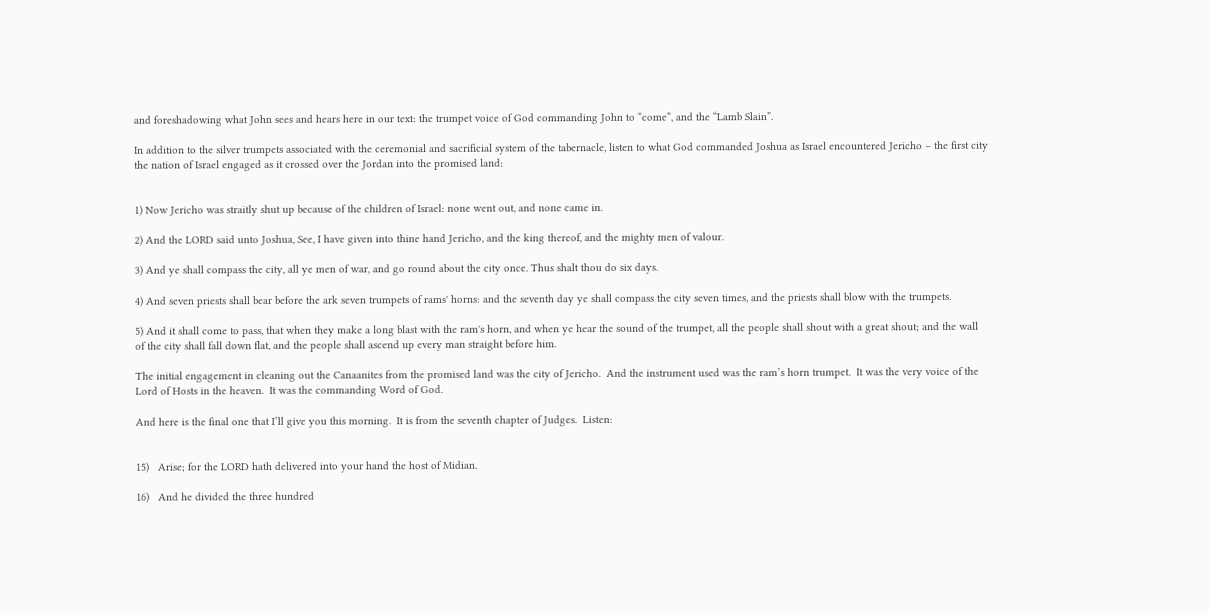and foreshadowing what John sees and hears here in our text: the trumpet voice of God commanding John to “come”, and the “Lamb Slain”.

In addition to the silver trumpets associated with the ceremonial and sacrificial system of the tabernacle, listen to what God commanded Joshua as Israel encountered Jericho – the first city the nation of Israel engaged as it crossed over the Jordan into the promised land:


1) Now Jericho was straitly shut up because of the children of Israel: none went out, and none came in.

2) And the LORD said unto Joshua, See, I have given into thine hand Jericho, and the king thereof, and the mighty men of valour.

3) And ye shall compass the city, all ye men of war, and go round about the city once. Thus shalt thou do six days.

4) And seven priests shall bear before the ark seven trumpets of rams' horns: and the seventh day ye shall compass the city seven times, and the priests shall blow with the trumpets.

5) And it shall come to pass, that when they make a long blast with the ram's horn, and when ye hear the sound of the trumpet, all the people shall shout with a great shout; and the wall of the city shall fall down flat, and the people shall ascend up every man straight before him.

The initial engagement in cleaning out the Canaanites from the promised land was the city of Jericho.  And the instrument used was the ram’s horn trumpet.  It was the very voice of the Lord of Hosts in the heaven.  It was the commanding Word of God.

And here is the final one that I’ll give you this morning.  It is from the seventh chapter of Judges.  Listen:


15)   Arise; for the LORD hath delivered into your hand the host of Midian.

16)   And he divided the three hundred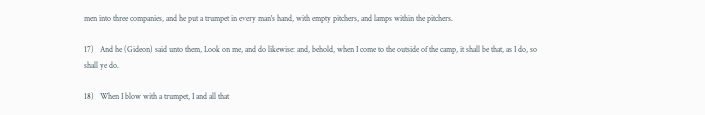men into three companies, and he put a trumpet in every man's hand, with empty pitchers, and lamps within the pitchers.

17)   And he (Gideon) said unto them, Look on me, and do likewise: and, behold, when I come to the outside of the camp, it shall be that, as I do, so shall ye do.

18)   When I blow with a trumpet, I and all that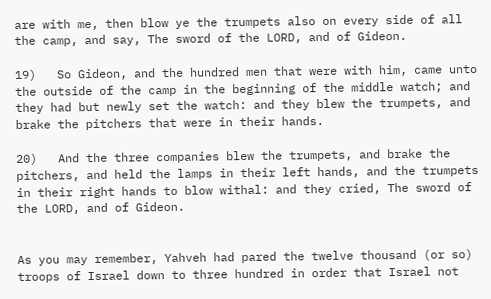are with me, then blow ye the trumpets also on every side of all the camp, and say, The sword of the LORD, and of Gideon.

19)   So Gideon, and the hundred men that were with him, came unto the outside of the camp in the beginning of the middle watch; and they had but newly set the watch: and they blew the trumpets, and brake the pitchers that were in their hands.

20)   And the three companies blew the trumpets, and brake the pitchers, and held the lamps in their left hands, and the trumpets in their right hands to blow withal: and they cried, The sword of the LORD, and of Gideon.


As you may remember, Yahveh had pared the twelve thousand (or so) troops of Israel down to three hundred in order that Israel not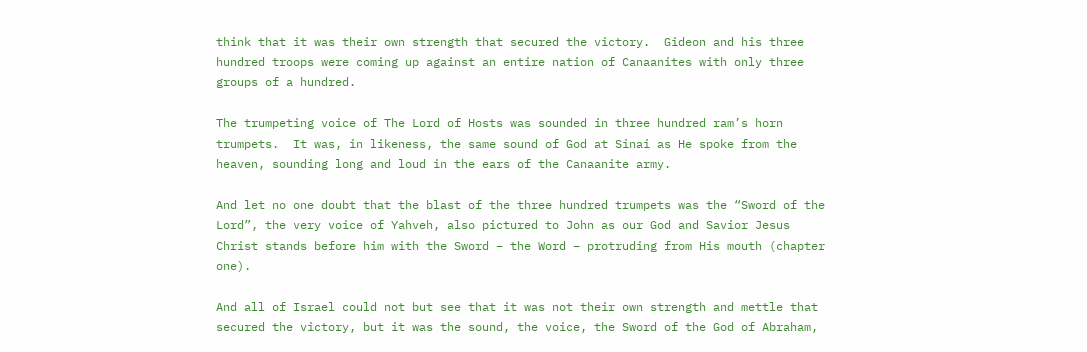think that it was their own strength that secured the victory.  Gideon and his three hundred troops were coming up against an entire nation of Canaanites with only three groups of a hundred.

The trumpeting voice of The Lord of Hosts was sounded in three hundred ram’s horn trumpets.  It was, in likeness, the same sound of God at Sinai as He spoke from the heaven, sounding long and loud in the ears of the Canaanite army.

And let no one doubt that the blast of the three hundred trumpets was the “Sword of the Lord”, the very voice of Yahveh, also pictured to John as our God and Savior Jesus Christ stands before him with the Sword – the Word – protruding from His mouth (chapter one).

And all of Israel could not but see that it was not their own strength and mettle that secured the victory, but it was the sound, the voice, the Sword of the God of Abraham,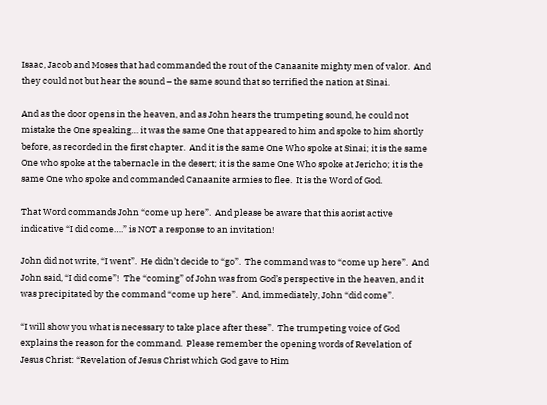Isaac, Jacob and Moses that had commanded the rout of the Canaanite mighty men of valor.  And they could not but hear the sound – the same sound that so terrified the nation at Sinai.

And as the door opens in the heaven, and as John hears the trumpeting sound, he could not mistake the One speaking… it was the same One that appeared to him and spoke to him shortly before, as recorded in the first chapter.  And it is the same One Who spoke at Sinai; it is the same One who spoke at the tabernacle in the desert; it is the same One Who spoke at Jericho; it is the same One who spoke and commanded Canaanite armies to flee.  It is the Word of God.

That Word commands John “come up here”.  And please be aware that this aorist active indicative “I did come….” is NOT a response to an invitation!

John did not write, “I went”.  He didn’t decide to “go”.  The command was to “come up here”.  And John said, “I did come”!  The “coming” of John was from God’s perspective in the heaven, and it was precipitated by the command “come up here”.  And, immediately, John “did come”.

“I will show you what is necessary to take place after these”.  The trumpeting voice of God explains the reason for the command.  Please remember the opening words of Revelation of Jesus Christ: “Revelation of Jesus Christ which God gave to Him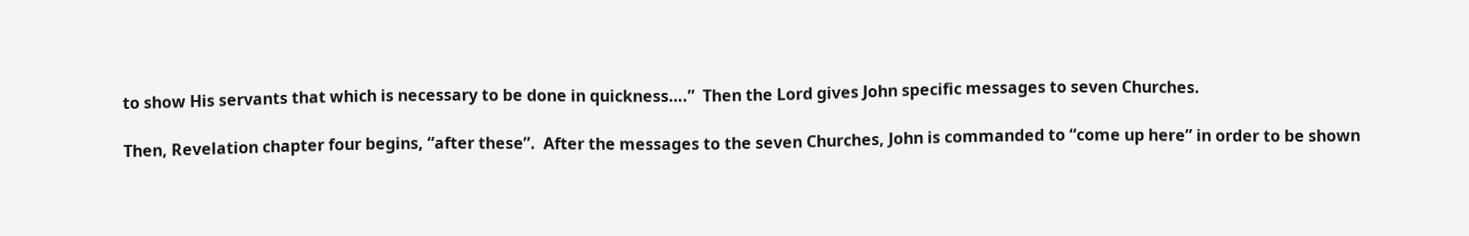to show His servants that which is necessary to be done in quickness….”  Then the Lord gives John specific messages to seven Churches.

Then, Revelation chapter four begins, “after these”.  After the messages to the seven Churches, John is commanded to “come up here” in order to be shown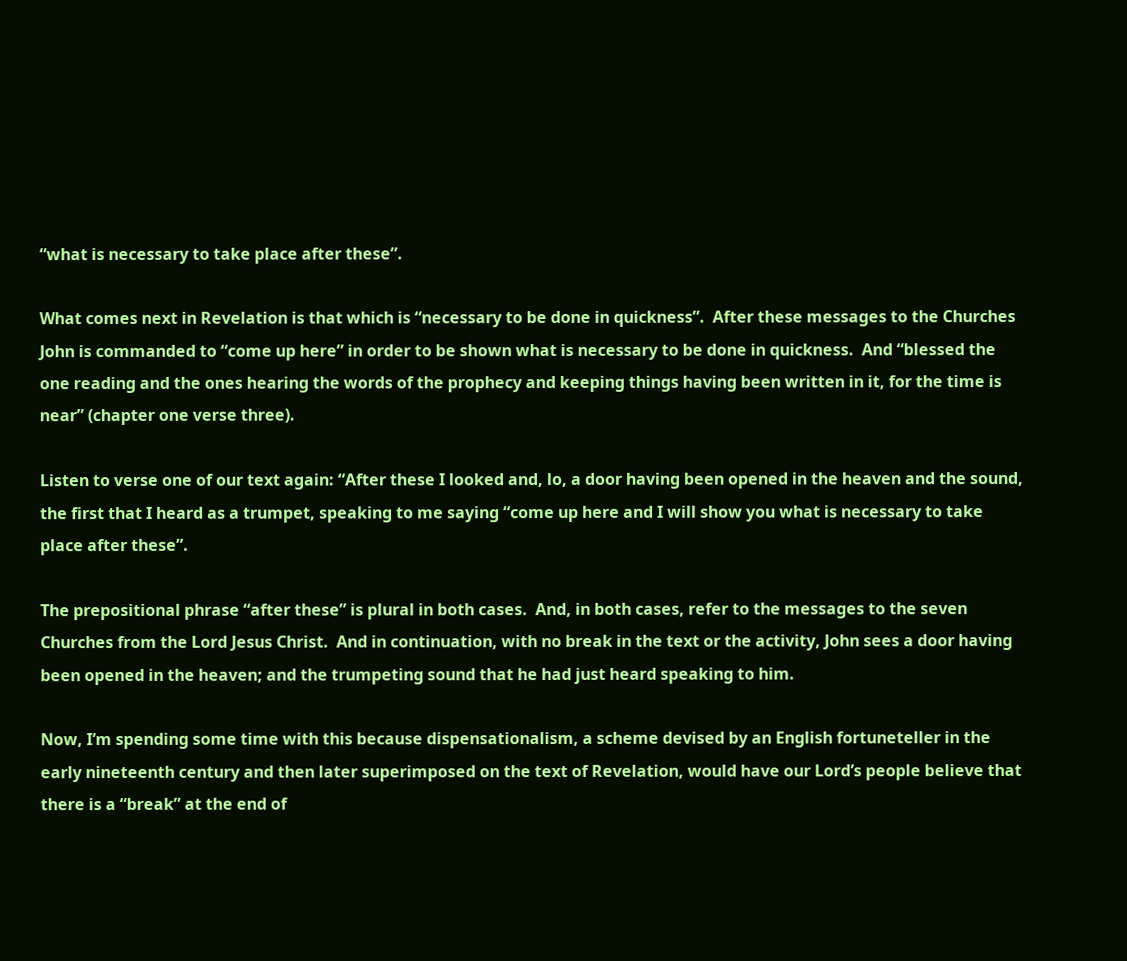“what is necessary to take place after these”.

What comes next in Revelation is that which is “necessary to be done in quickness”.  After these messages to the Churches John is commanded to “come up here” in order to be shown what is necessary to be done in quickness.  And “blessed the one reading and the ones hearing the words of the prophecy and keeping things having been written in it, for the time is near” (chapter one verse three).

Listen to verse one of our text again: “After these I looked and, lo, a door having been opened in the heaven and the sound, the first that I heard as a trumpet, speaking to me saying “come up here and I will show you what is necessary to take place after these”.

The prepositional phrase “after these” is plural in both cases.  And, in both cases, refer to the messages to the seven Churches from the Lord Jesus Christ.  And in continuation, with no break in the text or the activity, John sees a door having been opened in the heaven; and the trumpeting sound that he had just heard speaking to him.

Now, I’m spending some time with this because dispensationalism, a scheme devised by an English fortuneteller in the early nineteenth century and then later superimposed on the text of Revelation, would have our Lord’s people believe that there is a “break” at the end of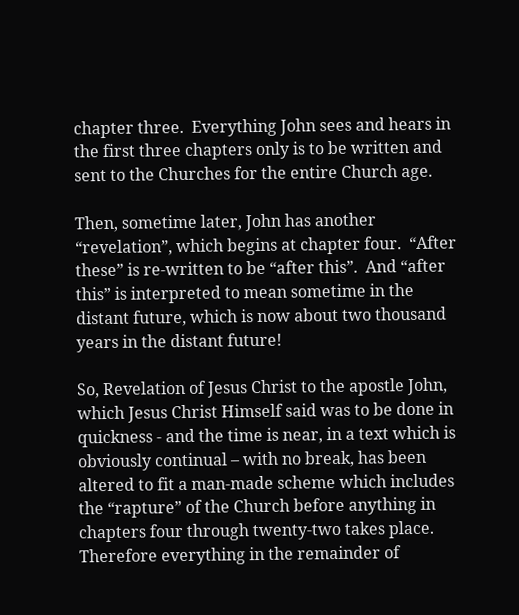chapter three.  Everything John sees and hears in the first three chapters only is to be written and sent to the Churches for the entire Church age.

Then, sometime later, John has another “revelation”, which begins at chapter four.  “After these” is re-written to be “after this”.  And “after this” is interpreted to mean sometime in the distant future, which is now about two thousand years in the distant future!

So, Revelation of Jesus Christ to the apostle John, which Jesus Christ Himself said was to be done in quickness - and the time is near, in a text which is obviously continual – with no break, has been altered to fit a man-made scheme which includes the “rapture” of the Church before anything in chapters four through twenty-two takes place.  Therefore everything in the remainder of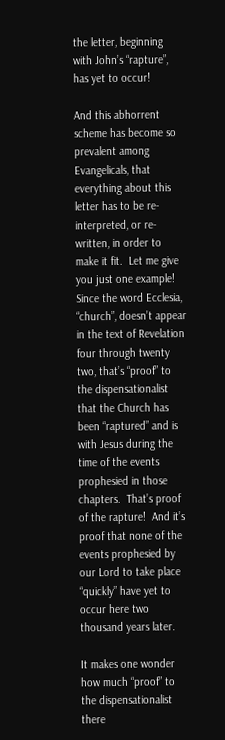the letter, beginning with John’s “rapture”, has yet to occur!

And this abhorrent scheme has become so prevalent among Evangelicals, that everything about this letter has to be re-interpreted, or re-written, in order to make it fit.  Let me give you just one example!   Since the word Ecclesia, “church”, doesn’t appear in the text of Revelation four through twenty two, that’s “proof” to the dispensationalist that the Church has been “raptured” and is with Jesus during the time of the events prophesied in those chapters.  That’s proof of the rapture!  And it’s proof that none of the events prophesied by our Lord to take place “quickly” have yet to occur here two thousand years later.

It makes one wonder how much “proof” to the dispensationalist there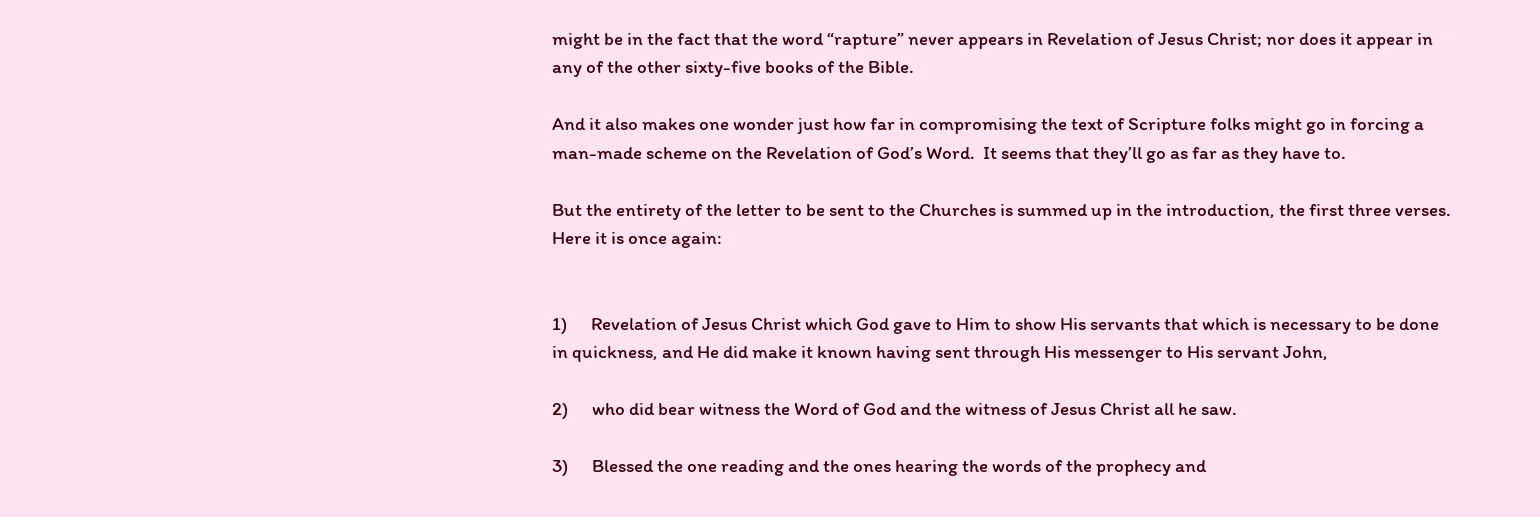might be in the fact that the word “rapture” never appears in Revelation of Jesus Christ; nor does it appear in any of the other sixty-five books of the Bible.

And it also makes one wonder just how far in compromising the text of Scripture folks might go in forcing a man-made scheme on the Revelation of God’s Word.  It seems that they’ll go as far as they have to.

But the entirety of the letter to be sent to the Churches is summed up in the introduction, the first three verses.  Here it is once again:


1)      Revelation of Jesus Christ which God gave to Him to show His servants that which is necessary to be done in quickness, and He did make it known having sent through His messenger to His servant John,

2)      who did bear witness the Word of God and the witness of Jesus Christ all he saw.

3)      Blessed the one reading and the ones hearing the words of the prophecy and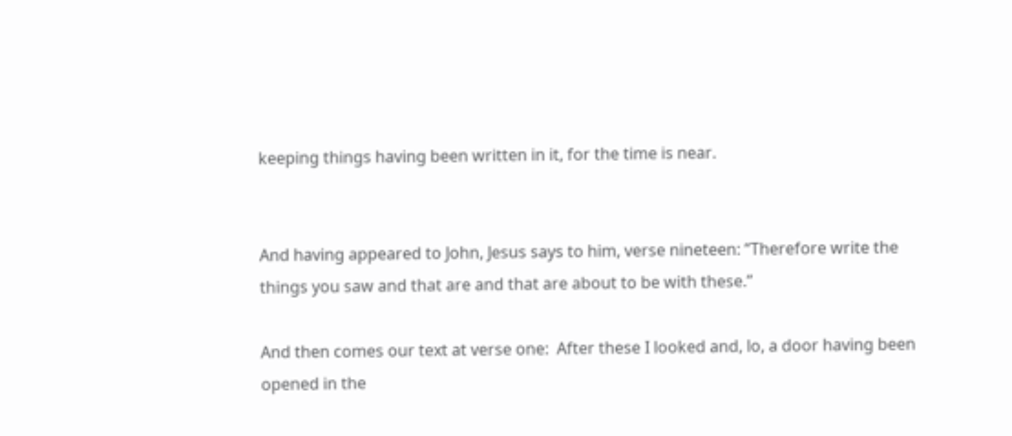keeping things having been written in it, for the time is near.


And having appeared to John, Jesus says to him, verse nineteen: “Therefore write the things you saw and that are and that are about to be with these.”

And then comes our text at verse one:  After these I looked and, lo, a door having been opened in the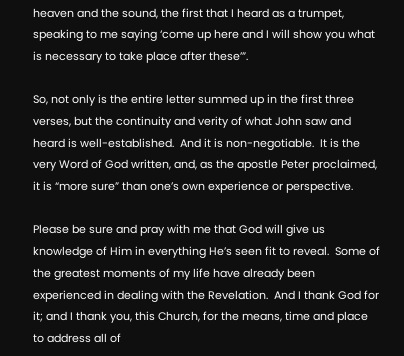heaven and the sound, the first that I heard as a trumpet, speaking to me saying ‘come up here and I will show you what is necessary to take place after these’”.

So, not only is the entire letter summed up in the first three verses, but the continuity and verity of what John saw and heard is well-established.  And it is non-negotiable.  It is the very Word of God written, and, as the apostle Peter proclaimed, it is “more sure” than one’s own experience or perspective.

Please be sure and pray with me that God will give us knowledge of Him in everything He’s seen fit to reveal.  Some of the greatest moments of my life have already been experienced in dealing with the Revelation.  And I thank God for it; and I thank you, this Church, for the means, time and place to address all of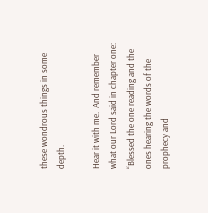these wondrous things in some depth.

Hear it with me.  And remember what our Lord said in chapter one: “Blessed the one reading and the ones hearing the words of the prophecy and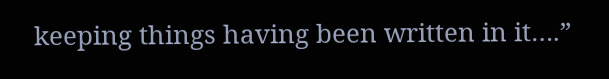keeping things having been written in it….”